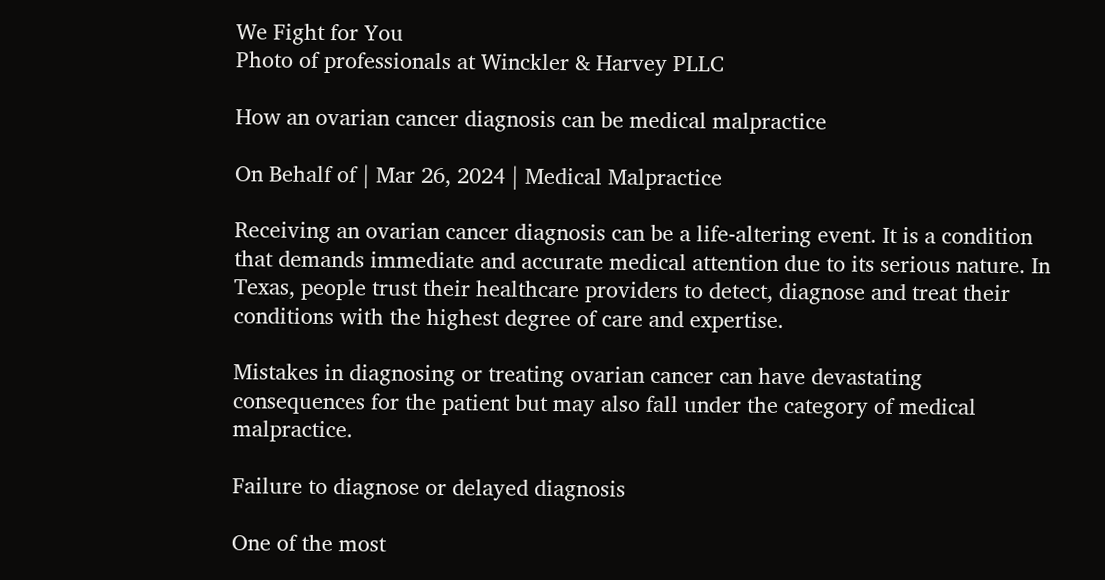We Fight for You
Photo of professionals at Winckler & Harvey PLLC

How an ovarian cancer diagnosis can be medical malpractice

On Behalf of | Mar 26, 2024 | Medical Malpractice

Receiving an ovarian cancer diagnosis can be a life-altering event. It is a condition that demands immediate and accurate medical attention due to its serious nature. In Texas, people trust their healthcare providers to detect, diagnose and treat their conditions with the highest degree of care and expertise.

Mistakes in diagnosing or treating ovarian cancer can have devastating consequences for the patient but may also fall under the category of medical malpractice.

Failure to diagnose or delayed diagnosis

One of the most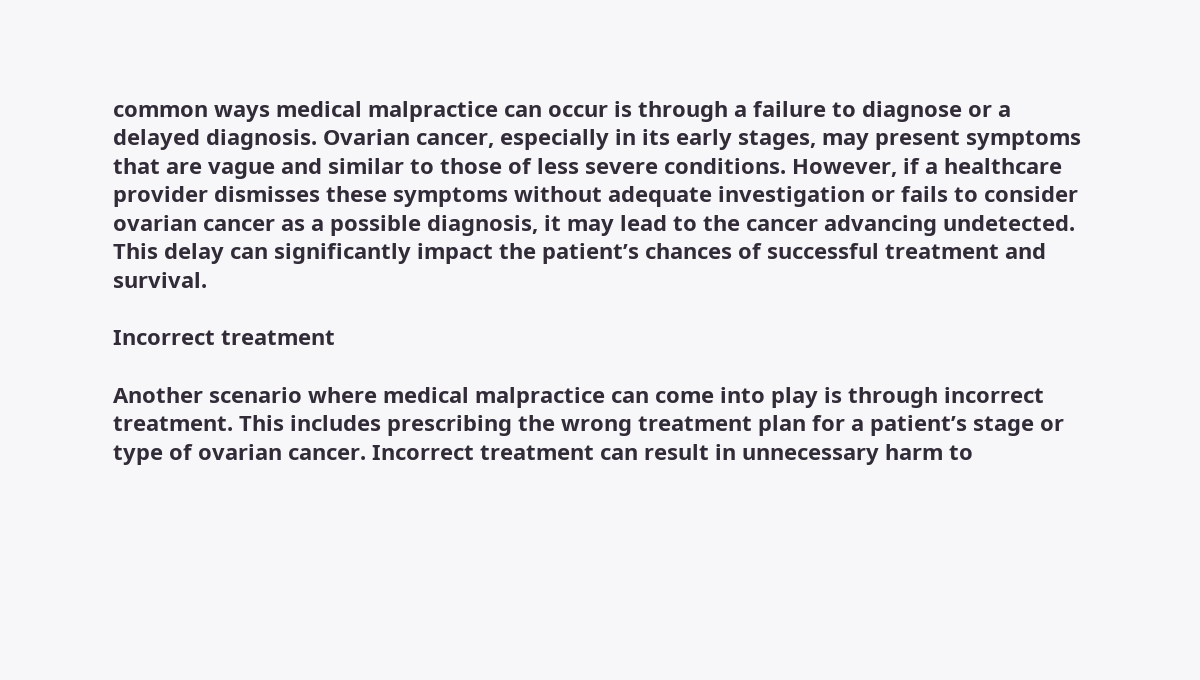common ways medical malpractice can occur is through a failure to diagnose or a delayed diagnosis. Ovarian cancer, especially in its early stages, may present symptoms that are vague and similar to those of less severe conditions. However, if a healthcare provider dismisses these symptoms without adequate investigation or fails to consider ovarian cancer as a possible diagnosis, it may lead to the cancer advancing undetected. This delay can significantly impact the patient’s chances of successful treatment and survival.

Incorrect treatment

Another scenario where medical malpractice can come into play is through incorrect treatment. This includes prescribing the wrong treatment plan for a patient’s stage or type of ovarian cancer. Incorrect treatment can result in unnecessary harm to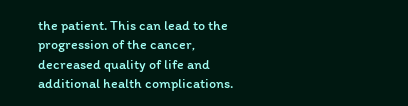the patient. This can lead to the progression of the cancer, decreased quality of life and additional health complications.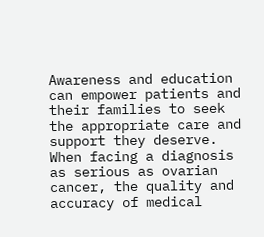Awareness and education can empower patients and their families to seek the appropriate care and support they deserve. When facing a diagnosis as serious as ovarian cancer, the quality and accuracy of medical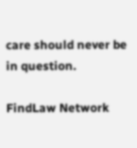care should never be in question.

FindLaw Network